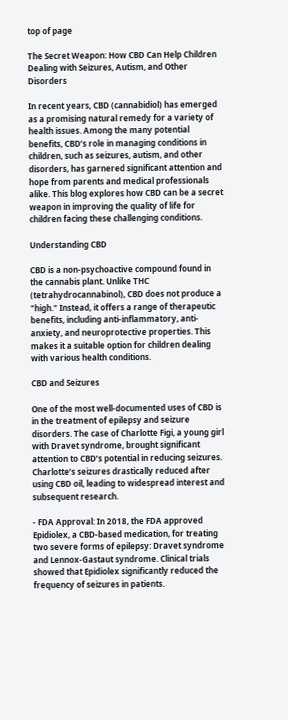top of page

The Secret Weapon: How CBD Can Help Children Dealing with Seizures, Autism, and Other Disorders

In recent years, CBD (cannabidiol) has emerged as a promising natural remedy for a variety of health issues. Among the many potential benefits, CBD’s role in managing conditions in children, such as seizures, autism, and other disorders, has garnered significant attention and hope from parents and medical professionals alike. This blog explores how CBD can be a secret weapon in improving the quality of life for children facing these challenging conditions.

Understanding CBD

CBD is a non-psychoactive compound found in the cannabis plant. Unlike THC (tetrahydrocannabinol), CBD does not produce a "high." Instead, it offers a range of therapeutic benefits, including anti-inflammatory, anti-anxiety, and neuroprotective properties. This makes it a suitable option for children dealing with various health conditions.

CBD and Seizures

One of the most well-documented uses of CBD is in the treatment of epilepsy and seizure disorders. The case of Charlotte Figi, a young girl with Dravet syndrome, brought significant attention to CBD’s potential in reducing seizures. Charlotte’s seizures drastically reduced after using CBD oil, leading to widespread interest and subsequent research.

- FDA Approval: In 2018, the FDA approved Epidiolex, a CBD-based medication, for treating two severe forms of epilepsy: Dravet syndrome and Lennox-Gastaut syndrome. Clinical trials showed that Epidiolex significantly reduced the frequency of seizures in patients.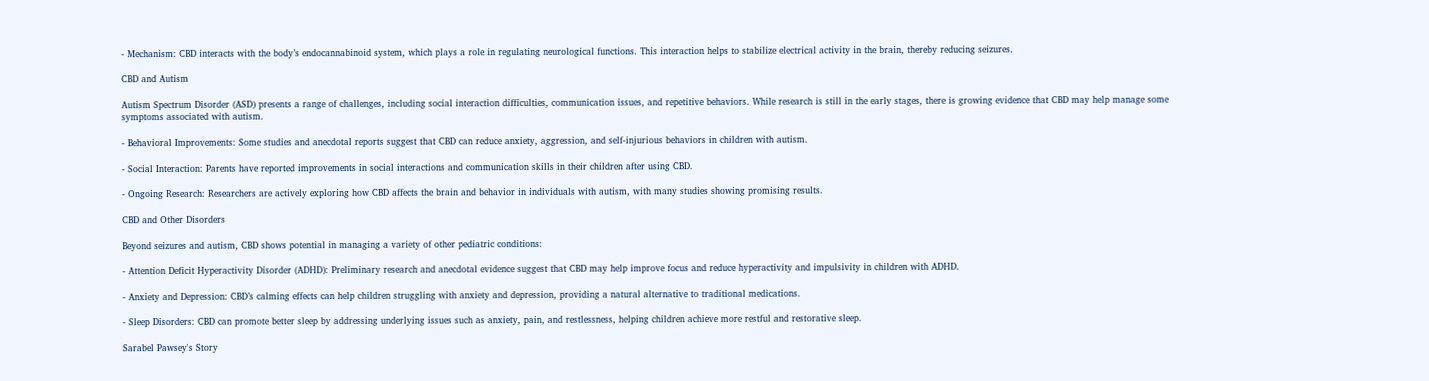- Mechanism: CBD interacts with the body’s endocannabinoid system, which plays a role in regulating neurological functions. This interaction helps to stabilize electrical activity in the brain, thereby reducing seizures.

CBD and Autism

Autism Spectrum Disorder (ASD) presents a range of challenges, including social interaction difficulties, communication issues, and repetitive behaviors. While research is still in the early stages, there is growing evidence that CBD may help manage some symptoms associated with autism.

- Behavioral Improvements: Some studies and anecdotal reports suggest that CBD can reduce anxiety, aggression, and self-injurious behaviors in children with autism.

- Social Interaction: Parents have reported improvements in social interactions and communication skills in their children after using CBD.

- Ongoing Research: Researchers are actively exploring how CBD affects the brain and behavior in individuals with autism, with many studies showing promising results.

CBD and Other Disorders

Beyond seizures and autism, CBD shows potential in managing a variety of other pediatric conditions:

- Attention Deficit Hyperactivity Disorder (ADHD): Preliminary research and anecdotal evidence suggest that CBD may help improve focus and reduce hyperactivity and impulsivity in children with ADHD.

- Anxiety and Depression: CBD’s calming effects can help children struggling with anxiety and depression, providing a natural alternative to traditional medications.

- Sleep Disorders: CBD can promote better sleep by addressing underlying issues such as anxiety, pain, and restlessness, helping children achieve more restful and restorative sleep.

Sarabel Pawsey's Story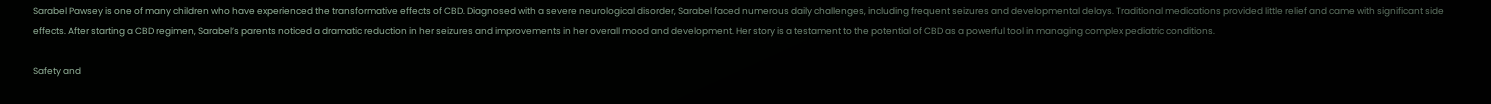Sarabel Pawsey is one of many children who have experienced the transformative effects of CBD. Diagnosed with a severe neurological disorder, Sarabel faced numerous daily challenges, including frequent seizures and developmental delays. Traditional medications provided little relief and came with significant side effects. After starting a CBD regimen, Sarabel’s parents noticed a dramatic reduction in her seizures and improvements in her overall mood and development. Her story is a testament to the potential of CBD as a powerful tool in managing complex pediatric conditions.

Safety and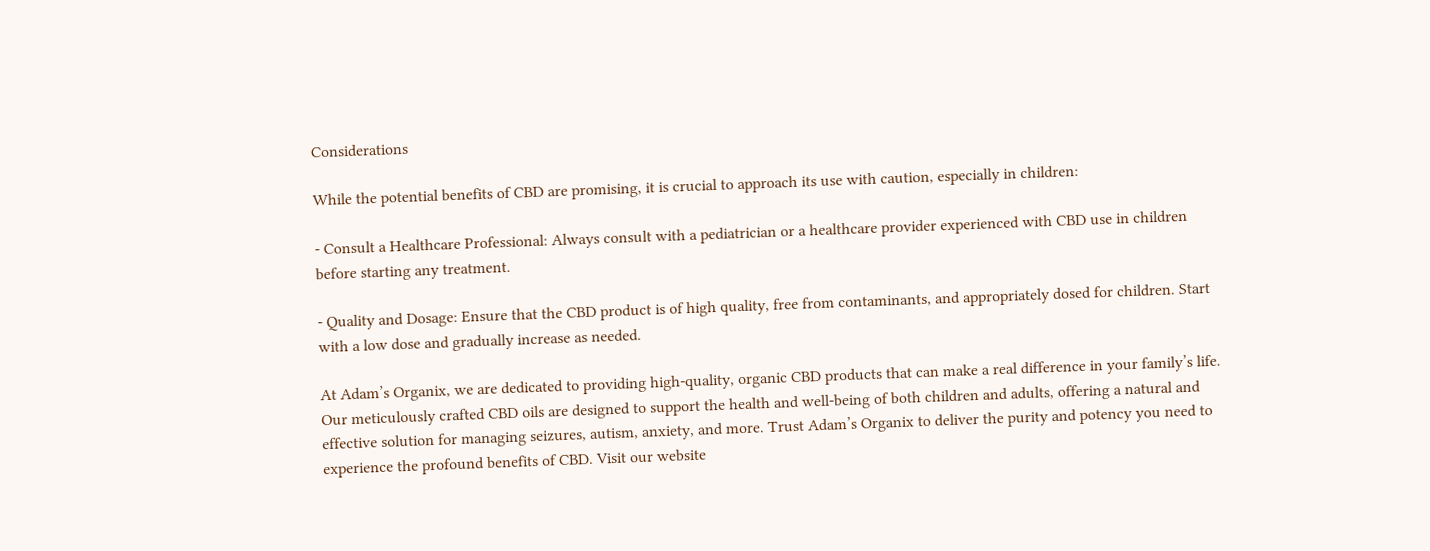Considerations

While the potential benefits of CBD are promising, it is crucial to approach its use with caution, especially in children:

- Consult a Healthcare Professional: Always consult with a pediatrician or a healthcare provider experienced with CBD use in children before starting any treatment.

- Quality and Dosage: Ensure that the CBD product is of high quality, free from contaminants, and appropriately dosed for children. Start with a low dose and gradually increase as needed.

At Adam’s Organix, we are dedicated to providing high-quality, organic CBD products that can make a real difference in your family’s life. Our meticulously crafted CBD oils are designed to support the health and well-being of both children and adults, offering a natural and effective solution for managing seizures, autism, anxiety, and more. Trust Adam’s Organix to deliver the purity and potency you need to experience the profound benefits of CBD. Visit our website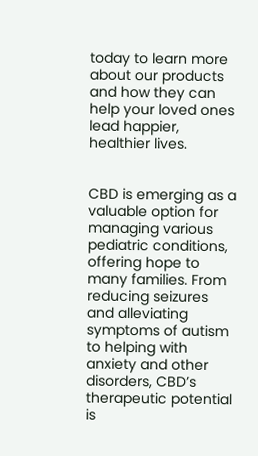today to learn more about our products and how they can help your loved ones lead happier, healthier lives.


CBD is emerging as a valuable option for managing various pediatric conditions, offering hope to many families. From reducing seizures and alleviating symptoms of autism to helping with anxiety and other disorders, CBD’s therapeutic potential is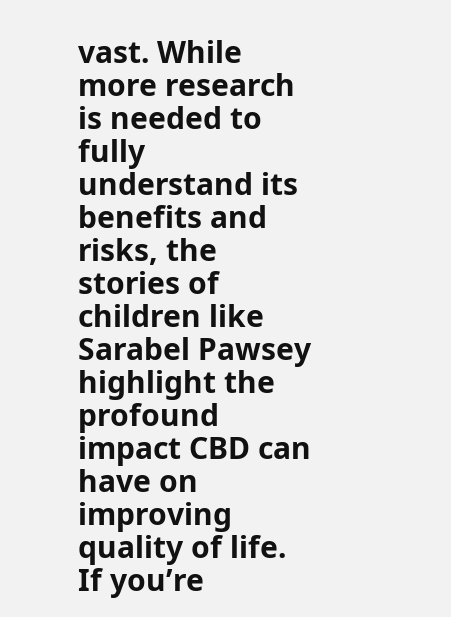vast. While more research is needed to fully understand its benefits and risks, the stories of children like Sarabel Pawsey highlight the profound impact CBD can have on improving quality of life. If you’re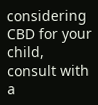considering CBD for your child, consult with a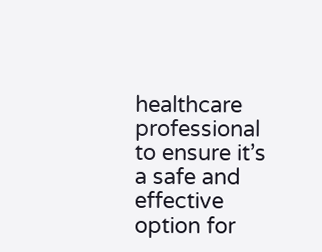healthcare professional to ensure it’s a safe and effective option for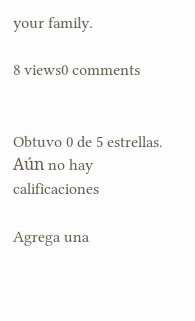your family.

8 views0 comments


Obtuvo 0 de 5 estrellas.
Aún no hay calificaciones

Agrega una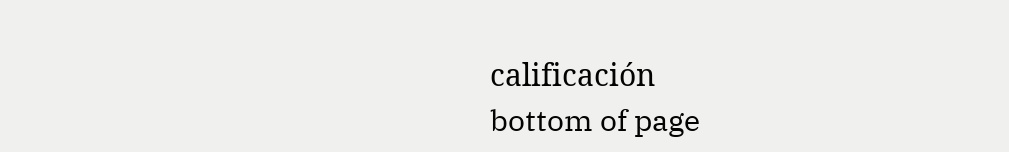calificación
bottom of page